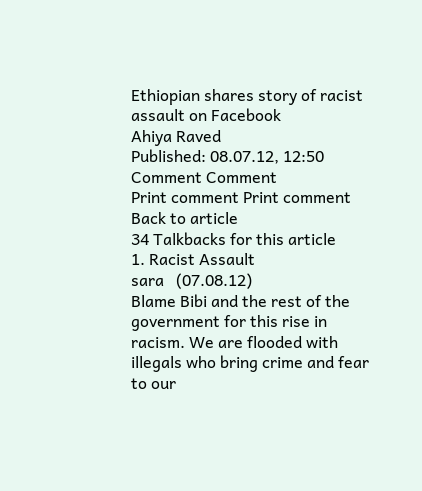Ethiopian shares story of racist assault on Facebook
Ahiya Raved
Published: 08.07.12, 12:50
Comment Comment
Print comment Print comment
Back to article
34 Talkbacks for this article
1. Racist Assault
sara   (07.08.12)
Blame Bibi and the rest of the government for this rise in racism. We are flooded with illegals who bring crime and fear to our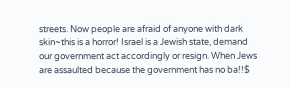streets. Now people are afraid of anyone with dark skin~this is a horror! Israel is a Jewish state, demand our government act accordingly or resign. When Jews are assaulted because the government has no ba!!$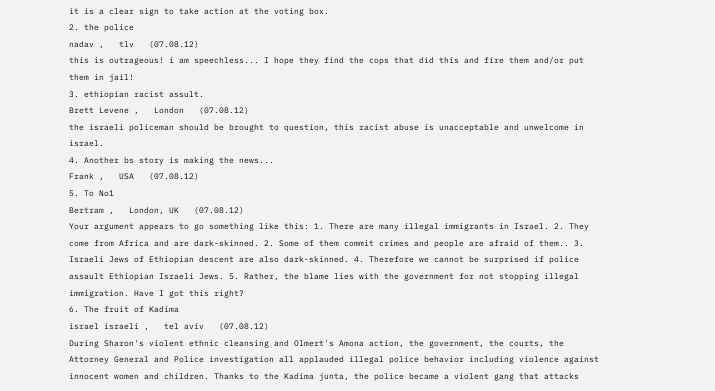it is a clear sign to take action at the voting box.
2. the police
nadav ,   tlv   (07.08.12)
this is outrageous! i am speechless... I hope they find the cops that did this and fire them and/or put them in jail!
3. ethiopian racist assult.
Brett Levene ,   London   (07.08.12)
the israeli policeman should be brought to question, this racist abuse is unacceptable and unwelcome in israel.
4. Another bs story is making the news...
Frank ,   USA   (07.08.12)
5. To No1
Bertram ,   London, UK   (07.08.12)
Your argument appears to go something like this: 1. There are many illegal immigrants in Israel. 2. They come from Africa and are dark-skinned. 2. Some of them commit crimes and people are afraid of them.. 3. Israeli Jews of Ethiopian descent are also dark-skinned. 4. Therefore we cannot be surprised if police assault Ethiopian Israeli Jews. 5. Rather, the blame lies with the government for not stopping illegal immigration. Have I got this right?
6. The fruit of Kadima
israel israeli ,   tel aviv   (07.08.12)
During Sharon's violent ethnic cleansing and Olmert's Amona action, the government, the courts, the Attorney General and Police investigation all applauded illegal police behavior including violence against innocent women and children. Thanks to the Kadima junta, the police became a violent gang that attacks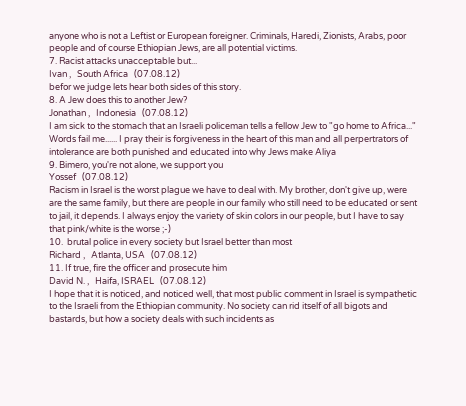anyone who is not a Leftist or European foreigner. Criminals, Haredi, Zionists, Arabs, poor people and of course Ethiopian Jews, are all potential victims.
7. Racist attacks unacceptable but...
Ivan ,   South Africa   (07.08.12)
befor we judge lets hear both sides of this story.
8. A Jew does this to another Jew?
Jonathan ,   Indonesia   (07.08.12)
I am sick to the stomach that an Israeli policeman tells a fellow Jew to "go home to Africa..." Words fail me...... I pray their is forgiveness in the heart of this man and all perpertrators of intolerance are both punished and educated into why Jews make Aliya
9. Bimero, you're not alone, we support you
Yossef   (07.08.12)
Racism in Israel is the worst plague we have to deal with. My brother, don't give up, were are the same family, but there are people in our family who still need to be educated or sent to jail, it depends. I always enjoy the variety of skin colors in our people, but I have to say that pink/white is the worse ;-)
10.  brutal police in every society but Israel better than most
Richard ,   Atlanta, USA   (07.08.12)
11. If true, fire the officer and prosecute him
David N. ,   Haifa, ISRAEL   (07.08.12)
I hope that it is noticed, and noticed well, that most public comment in Israel is sympathetic to the Israeli from the Ethiopian community. No society can rid itself of all bigots and bastards, but how a society deals with such incidents as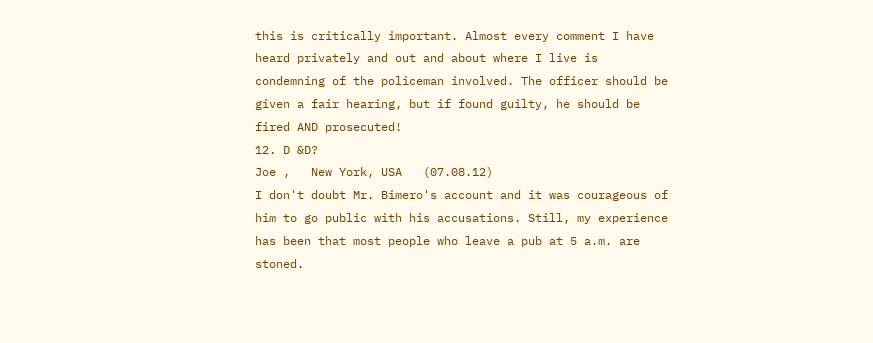this is critically important. Almost every comment I have heard privately and out and about where I live is condemning of the policeman involved. The officer should be given a fair hearing, but if found guilty, he should be fired AND prosecuted!
12. D &D?
Joe ,   New York, USA   (07.08.12)
I don't doubt Mr. Bimero's account and it was courageous of him to go public with his accusations. Still, my experience has been that most people who leave a pub at 5 a.m. are stoned.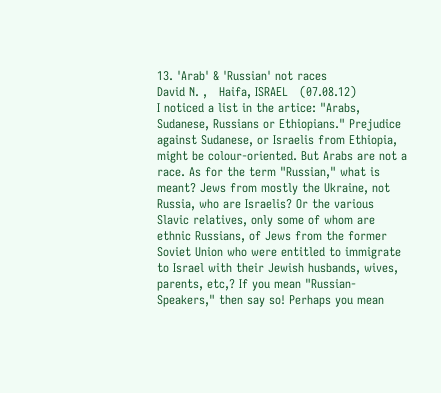13. 'Arab' & 'Russian' not races
David N. ,   Haifa, ISRAEL   (07.08.12)
I noticed a list in the artice: "Arabs, Sudanese, Russians or Ethiopians." Prejudice against Sudanese, or Israelis from Ethiopia, might be colour-oriented. But Arabs are not a race. As for the term "Russian," what is meant? Jews from mostly the Ukraine, not Russia, who are Israelis? Or the various Slavic relatives, only some of whom are ethnic Russians, of Jews from the former Soviet Union who were entitled to immigrate to Israel with their Jewish husbands, wives, parents, etc,? If you mean "Russian-Speakers," then say so! Perhaps you mean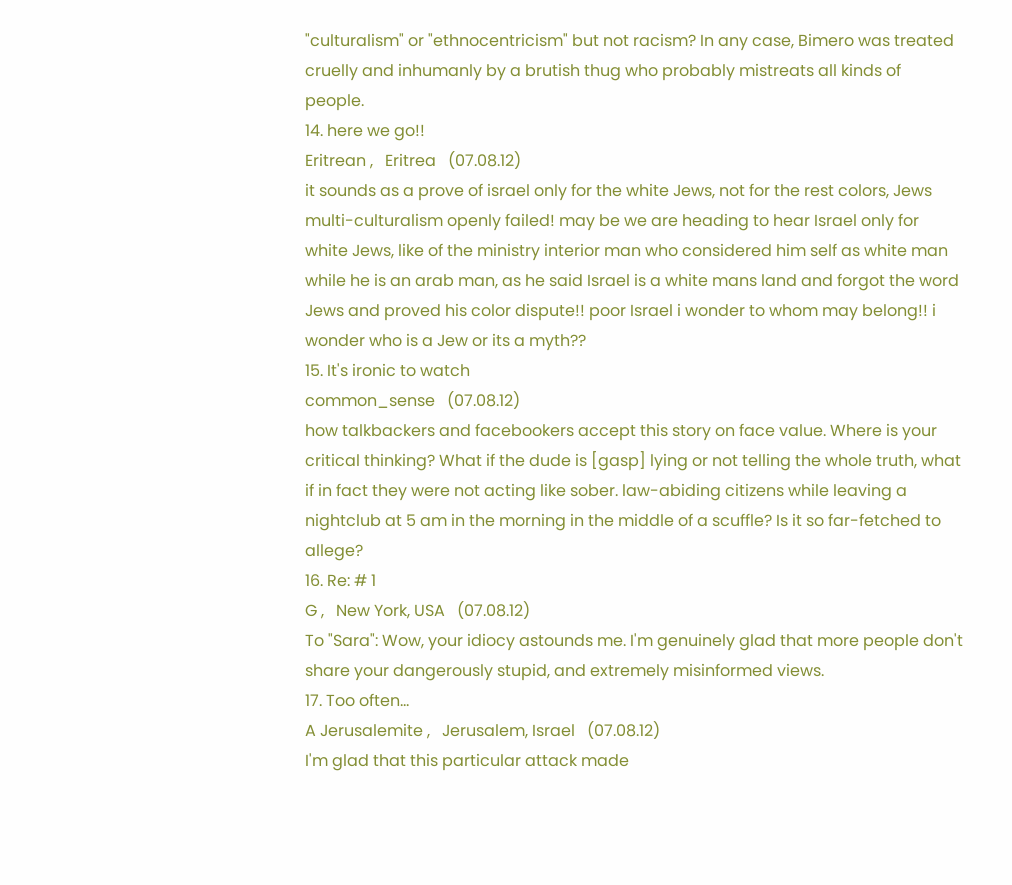"culturalism" or "ethnocentricism" but not racism? In any case, Bimero was treated cruelly and inhumanly by a brutish thug who probably mistreats all kinds of people.
14. here we go!!
Eritrean ,   Eritrea   (07.08.12)
it sounds as a prove of israel only for the white Jews, not for the rest colors, Jews multi-culturalism openly failed! may be we are heading to hear Israel only for white Jews, like of the ministry interior man who considered him self as white man while he is an arab man, as he said Israel is a white mans land and forgot the word Jews and proved his color dispute!! poor Israel i wonder to whom may belong!! i wonder who is a Jew or its a myth??
15. It's ironic to watch
common_sense   (07.08.12)
how talkbackers and facebookers accept this story on face value. Where is your critical thinking? What if the dude is [gasp] lying or not telling the whole truth, what if in fact they were not acting like sober. law-abiding citizens while leaving a nightclub at 5 am in the morning in the middle of a scuffle? Is it so far-fetched to allege?
16. Re: # 1
G ,   New York, USA   (07.08.12)
To "Sara": Wow, your idiocy astounds me. I'm genuinely glad that more people don't share your dangerously stupid, and extremely misinformed views.
17. Too often...
A Jerusalemite ,   Jerusalem, Israel   (07.08.12)
I'm glad that this particular attack made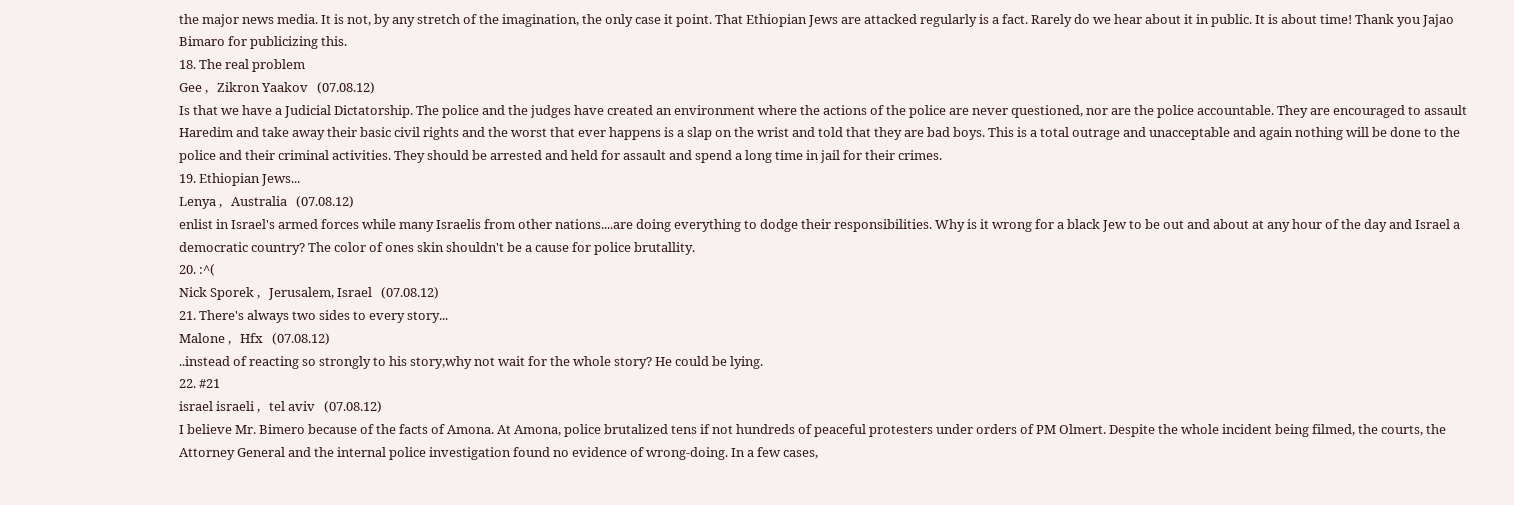the major news media. It is not, by any stretch of the imagination, the only case it point. That Ethiopian Jews are attacked regularly is a fact. Rarely do we hear about it in public. It is about time! Thank you Jajao Bimaro for publicizing this.
18. The real problem
Gee ,   Zikron Yaakov   (07.08.12)
Is that we have a Judicial Dictatorship. The police and the judges have created an environment where the actions of the police are never questioned, nor are the police accountable. They are encouraged to assault Haredim and take away their basic civil rights and the worst that ever happens is a slap on the wrist and told that they are bad boys. This is a total outrage and unacceptable and again nothing will be done to the police and their criminal activities. They should be arrested and held for assault and spend a long time in jail for their crimes.
19. Ethiopian Jews...
Lenya ,   Australia   (07.08.12)
enlist in Israel's armed forces while many Israelis from other nations....are doing everything to dodge their responsibilities. Why is it wrong for a black Jew to be out and about at any hour of the day and Israel a democratic country? The color of ones skin shouldn't be a cause for police brutallity.
20. :^(
Nick Sporek ,   Jerusalem, Israel   (07.08.12)
21. There's always two sides to every story...
Malone ,   Hfx   (07.08.12)
..instead of reacting so strongly to his story,why not wait for the whole story? He could be lying.
22. #21
israel israeli ,   tel aviv   (07.08.12)
I believe Mr. Bimero because of the facts of Amona. At Amona, police brutalized tens if not hundreds of peaceful protesters under orders of PM Olmert. Despite the whole incident being filmed, the courts, the Attorney General and the internal police investigation found no evidence of wrong-doing. In a few cases,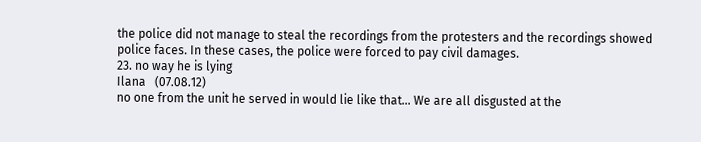the police did not manage to steal the recordings from the protesters and the recordings showed police faces. In these cases, the police were forced to pay civil damages.
23. no way he is lying
Ilana   (07.08.12)
no one from the unit he served in would lie like that... We are all disgusted at the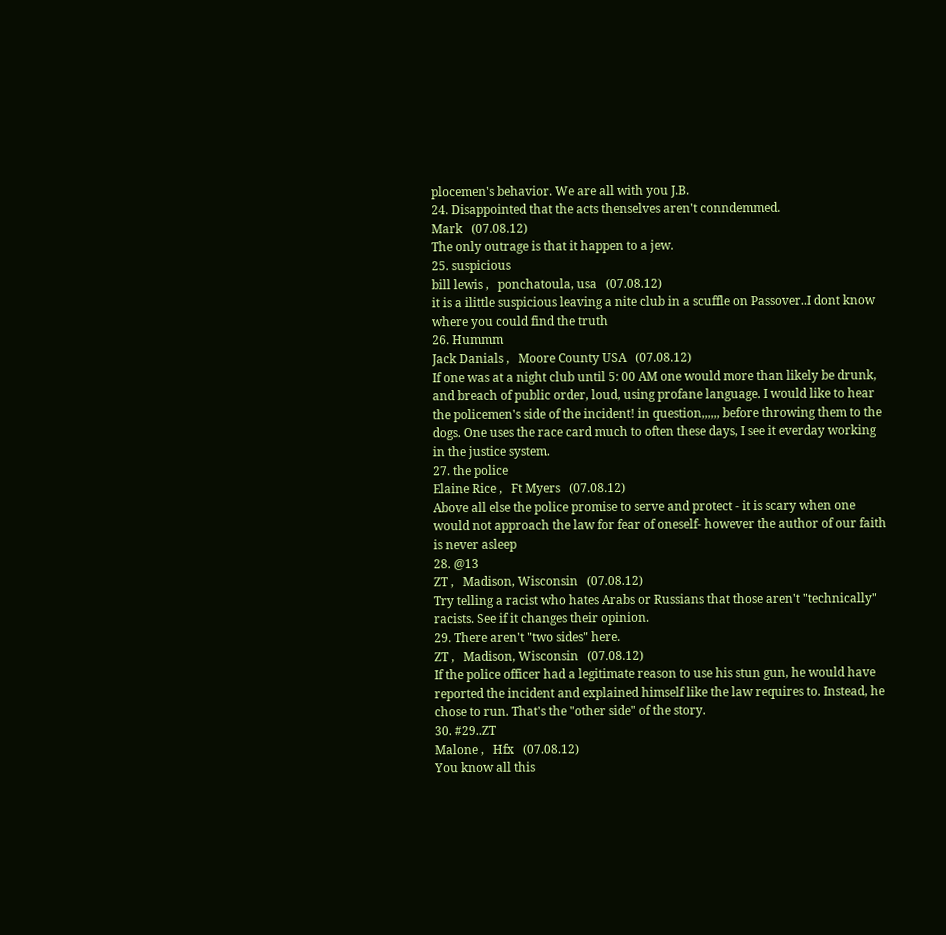plocemen's behavior. We are all with you J.B.
24. Disappointed that the acts thenselves aren't conndemmed.
Mark   (07.08.12)
The only outrage is that it happen to a jew.
25. suspicious
bill lewis ,   ponchatoula, usa   (07.08.12)
it is a ilittle suspicious leaving a nite club in a scuffle on Passover..I dont know where you could find the truth
26. Hummm
Jack Danials ,   Moore County USA   (07.08.12)
If one was at a night club until 5: 00 AM one would more than likely be drunk, and breach of public order, loud, using profane language. I would like to hear the policemen's side of the incident! in question,,,,,, before throwing them to the dogs. One uses the race card much to often these days, I see it everday working in the justice system.
27. the police
Elaine Rice ,   Ft Myers   (07.08.12)
Above all else the police promise to serve and protect - it is scary when one would not approach the law for fear of oneself- however the author of our faith is never asleep
28. @13
ZT ,   Madison, Wisconsin   (07.08.12)
Try telling a racist who hates Arabs or Russians that those aren't "technically" racists. See if it changes their opinion.
29. There aren't "two sides" here.
ZT ,   Madison, Wisconsin   (07.08.12)
If the police officer had a legitimate reason to use his stun gun, he would have reported the incident and explained himself like the law requires to. Instead, he chose to run. That's the "other side" of the story.
30. #29..ZT
Malone ,   Hfx   (07.08.12)
You know all this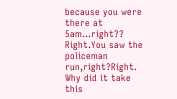because you were there at 5am...right?? Right.You saw the policeman run,right?Right. Why did it take this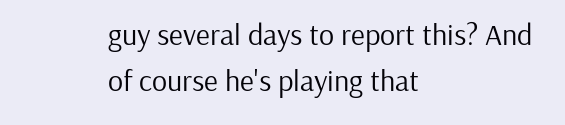guy several days to report this? And of course he's playing that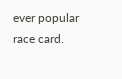ever popular race card.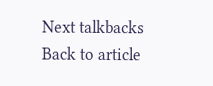Next talkbacks
Back to article